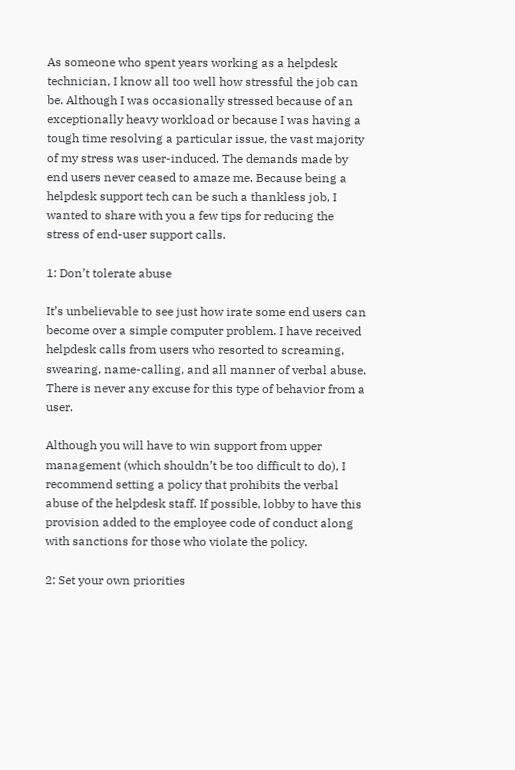As someone who spent years working as a helpdesk technician, I know all too well how stressful the job can be. Although I was occasionally stressed because of an exceptionally heavy workload or because I was having a tough time resolving a particular issue, the vast majority of my stress was user-induced. The demands made by end users never ceased to amaze me. Because being a helpdesk support tech can be such a thankless job, I wanted to share with you a few tips for reducing the stress of end-user support calls.

1: Don’t tolerate abuse

It’s unbelievable to see just how irate some end users can become over a simple computer problem. I have received helpdesk calls from users who resorted to screaming, swearing, name-calling, and all manner of verbal abuse. There is never any excuse for this type of behavior from a user.

Although you will have to win support from upper management (which shouldn’t be too difficult to do), I recommend setting a policy that prohibits the verbal abuse of the helpdesk staff. If possible, lobby to have this provision added to the employee code of conduct along with sanctions for those who violate the policy.

2: Set your own priorities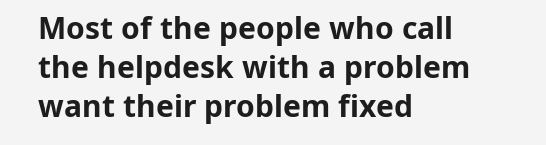Most of the people who call the helpdesk with a problem want their problem fixed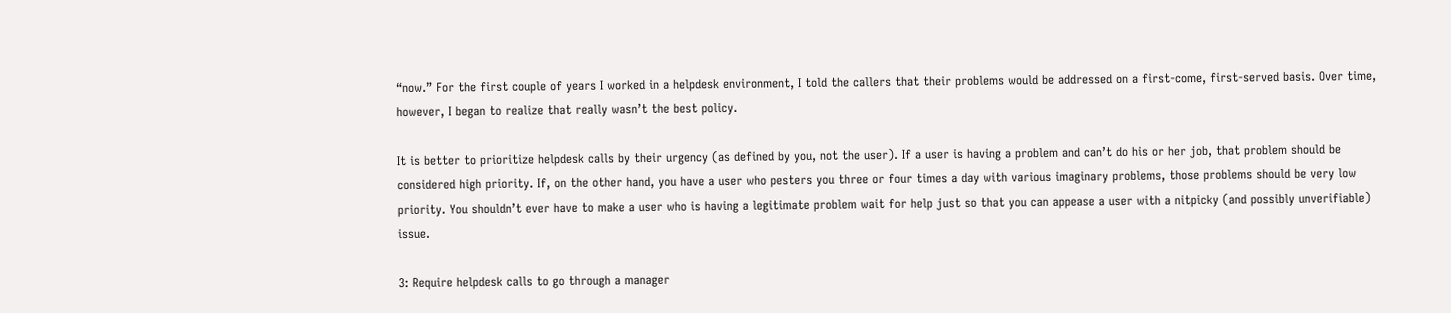“now.” For the first couple of years I worked in a helpdesk environment, I told the callers that their problems would be addressed on a first-come, first-served basis. Over time, however, I began to realize that really wasn’t the best policy.

It is better to prioritize helpdesk calls by their urgency (as defined by you, not the user). If a user is having a problem and can’t do his or her job, that problem should be considered high priority. If, on the other hand, you have a user who pesters you three or four times a day with various imaginary problems, those problems should be very low priority. You shouldn’t ever have to make a user who is having a legitimate problem wait for help just so that you can appease a user with a nitpicky (and possibly unverifiable) issue.

3: Require helpdesk calls to go through a manager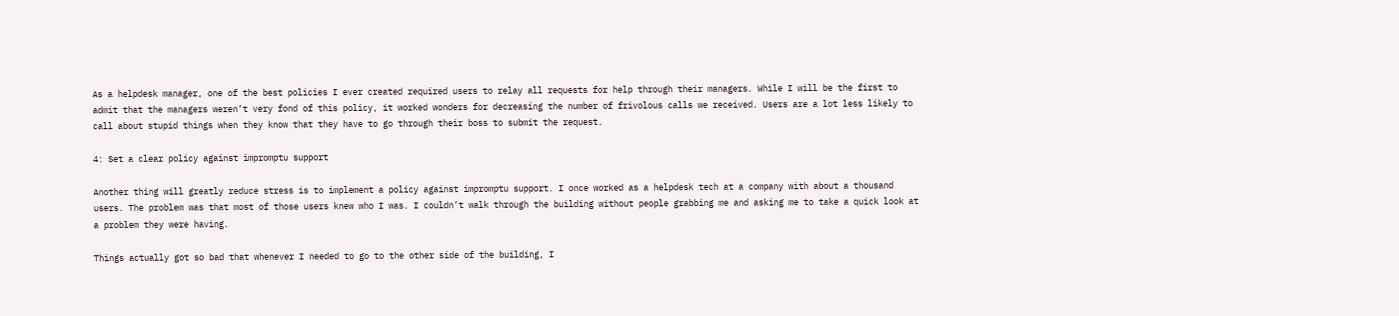As a helpdesk manager, one of the best policies I ever created required users to relay all requests for help through their managers. While I will be the first to admit that the managers weren’t very fond of this policy, it worked wonders for decreasing the number of frivolous calls we received. Users are a lot less likely to call about stupid things when they know that they have to go through their boss to submit the request.

4: Set a clear policy against impromptu support

Another thing will greatly reduce stress is to implement a policy against impromptu support. I once worked as a helpdesk tech at a company with about a thousand users. The problem was that most of those users knew who I was. I couldn’t walk through the building without people grabbing me and asking me to take a quick look at a problem they were having.

Things actually got so bad that whenever I needed to go to the other side of the building, I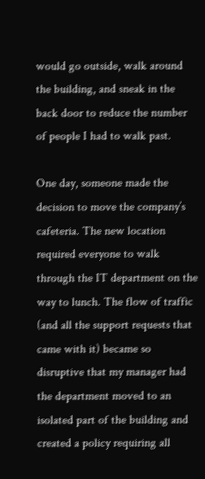would go outside, walk around the building, and sneak in the back door to reduce the number of people I had to walk past.

One day, someone made the decision to move the company’s cafeteria. The new location required everyone to walk through the IT department on the way to lunch. The flow of traffic (and all the support requests that came with it) became so disruptive that my manager had the department moved to an isolated part of the building and created a policy requiring all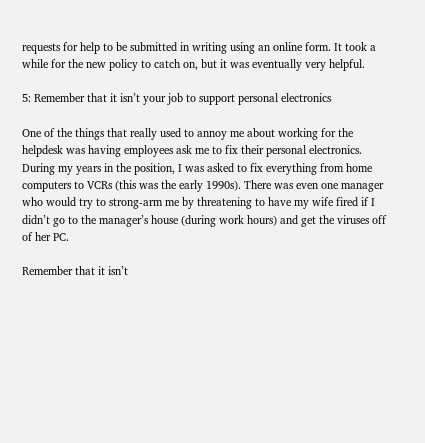requests for help to be submitted in writing using an online form. It took a while for the new policy to catch on, but it was eventually very helpful.

5: Remember that it isn’t your job to support personal electronics

One of the things that really used to annoy me about working for the helpdesk was having employees ask me to fix their personal electronics. During my years in the position, I was asked to fix everything from home computers to VCRs (this was the early 1990s). There was even one manager who would try to strong-arm me by threatening to have my wife fired if I didn’t go to the manager’s house (during work hours) and get the viruses off of her PC.

Remember that it isn’t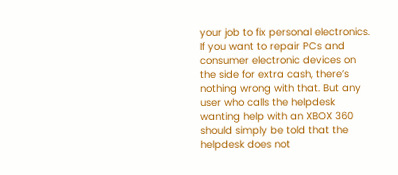your job to fix personal electronics. If you want to repair PCs and consumer electronic devices on the side for extra cash, there’s nothing wrong with that. But any user who calls the helpdesk wanting help with an XBOX 360 should simply be told that the helpdesk does not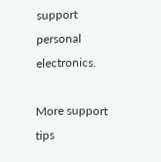support personal electronics.

More support tips